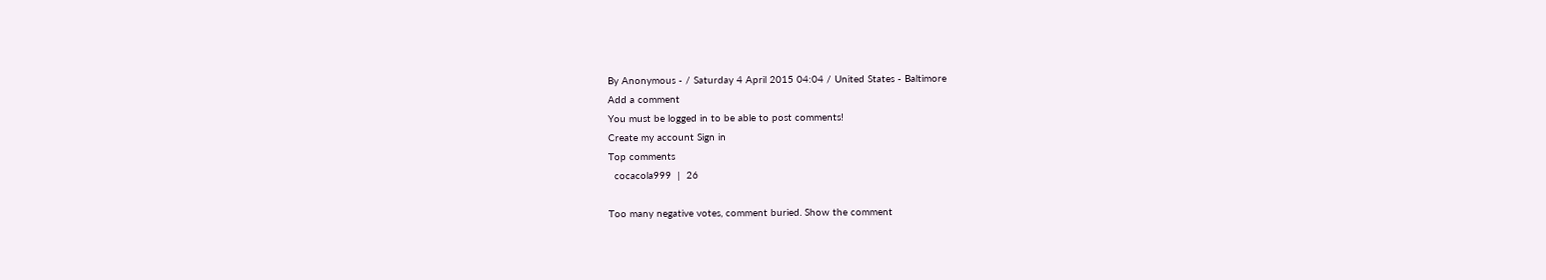By Anonymous - / Saturday 4 April 2015 04:04 / United States - Baltimore
Add a comment
You must be logged in to be able to post comments!
Create my account Sign in
Top comments
  cocacola999  |  26

Too many negative votes, comment buried. Show the comment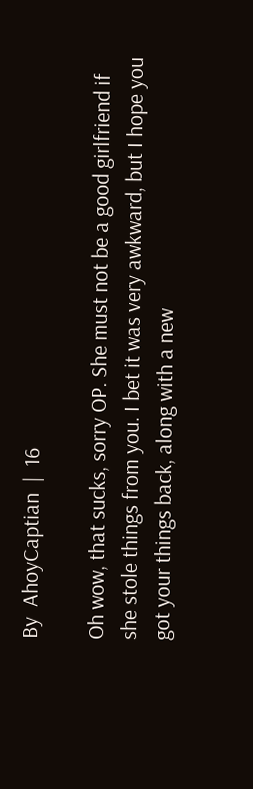By  AhoyCaptian  |  16

Oh wow, that sucks, sorry OP. She must not be a good girlfriend if she stole things from you. I bet it was very awkward, but I hope you got your things back, along with a new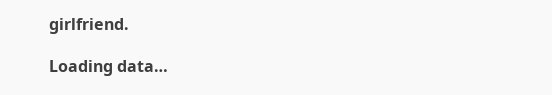girlfriend.

Loading data…